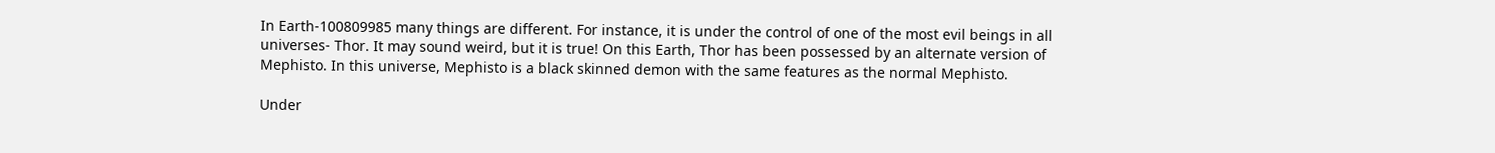In Earth-100809985 many things are different. For instance, it is under the control of one of the most evil beings in all universes- Thor. It may sound weird, but it is true! On this Earth, Thor has been possessed by an alternate version of Mephisto. In this universe, Mephisto is a black skinned demon with the same features as the normal Mephisto.

Under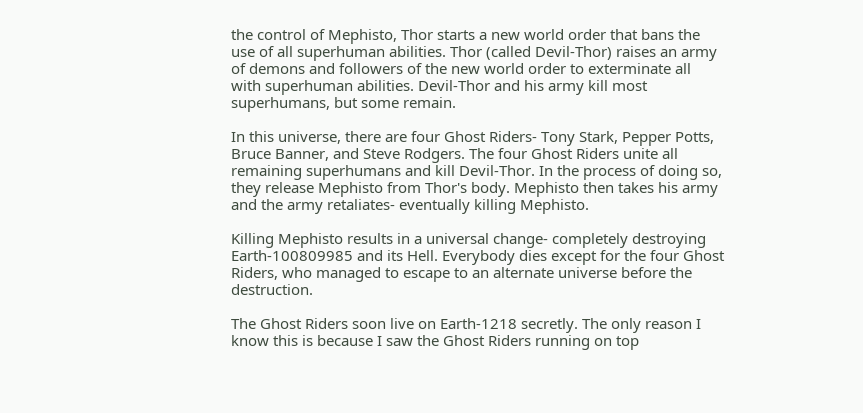the control of Mephisto, Thor starts a new world order that bans the use of all superhuman abilities. Thor (called Devil-Thor) raises an army of demons and followers of the new world order to exterminate all with superhuman abilities. Devil-Thor and his army kill most superhumans, but some remain.

In this universe, there are four Ghost Riders- Tony Stark, Pepper Potts, Bruce Banner, and Steve Rodgers. The four Ghost Riders unite all remaining superhumans and kill Devil-Thor. In the process of doing so, they release Mephisto from Thor's body. Mephisto then takes his army and the army retaliates- eventually killing Mephisto.

Killing Mephisto results in a universal change- completely destroying Earth-100809985 and its Hell. Everybody dies except for the four Ghost Riders, who managed to escape to an alternate universe before the destruction.

The Ghost Riders soon live on Earth-1218 secretly. The only reason I know this is because I saw the Ghost Riders running on top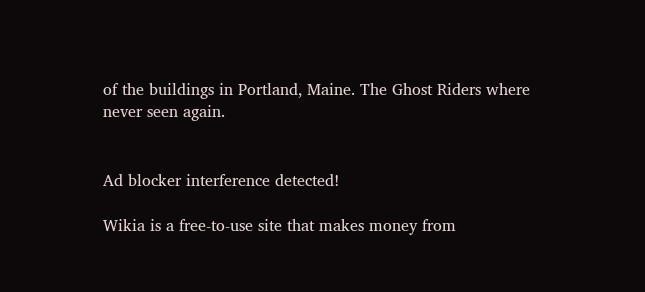of the buildings in Portland, Maine. The Ghost Riders where never seen again.


Ad blocker interference detected!

Wikia is a free-to-use site that makes money from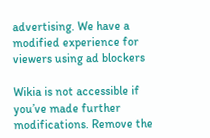advertising. We have a modified experience for viewers using ad blockers

Wikia is not accessible if you’ve made further modifications. Remove the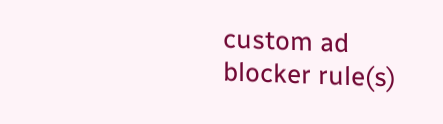custom ad blocker rule(s)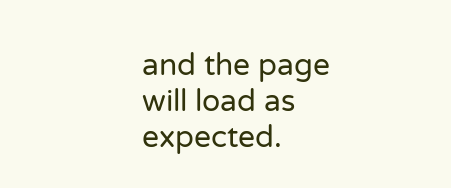and the page will load as expected.